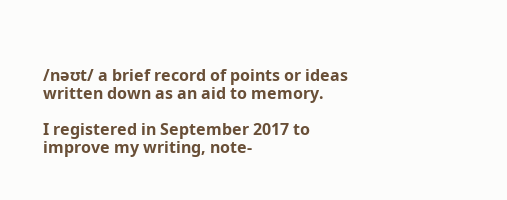/nəʊt/ a brief record of points or ideas written down as an aid to memory.

I registered in September 2017 to improve my writing, note-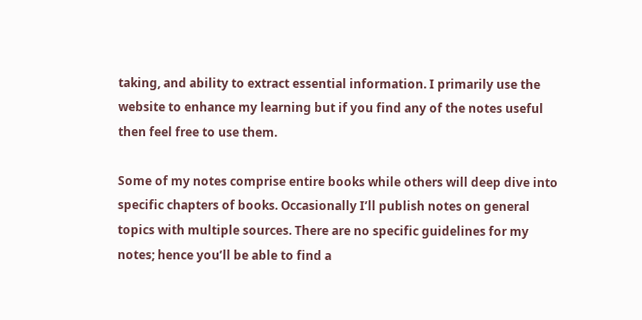taking, and ability to extract essential information. I primarily use the website to enhance my learning but if you find any of the notes useful then feel free to use them.

Some of my notes comprise entire books while others will deep dive into specific chapters of books. Occasionally I’ll publish notes on general topics with multiple sources. There are no specific guidelines for my notes; hence you’ll be able to find a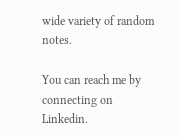wide variety of random notes.

You can reach me by connecting on Linkedin.